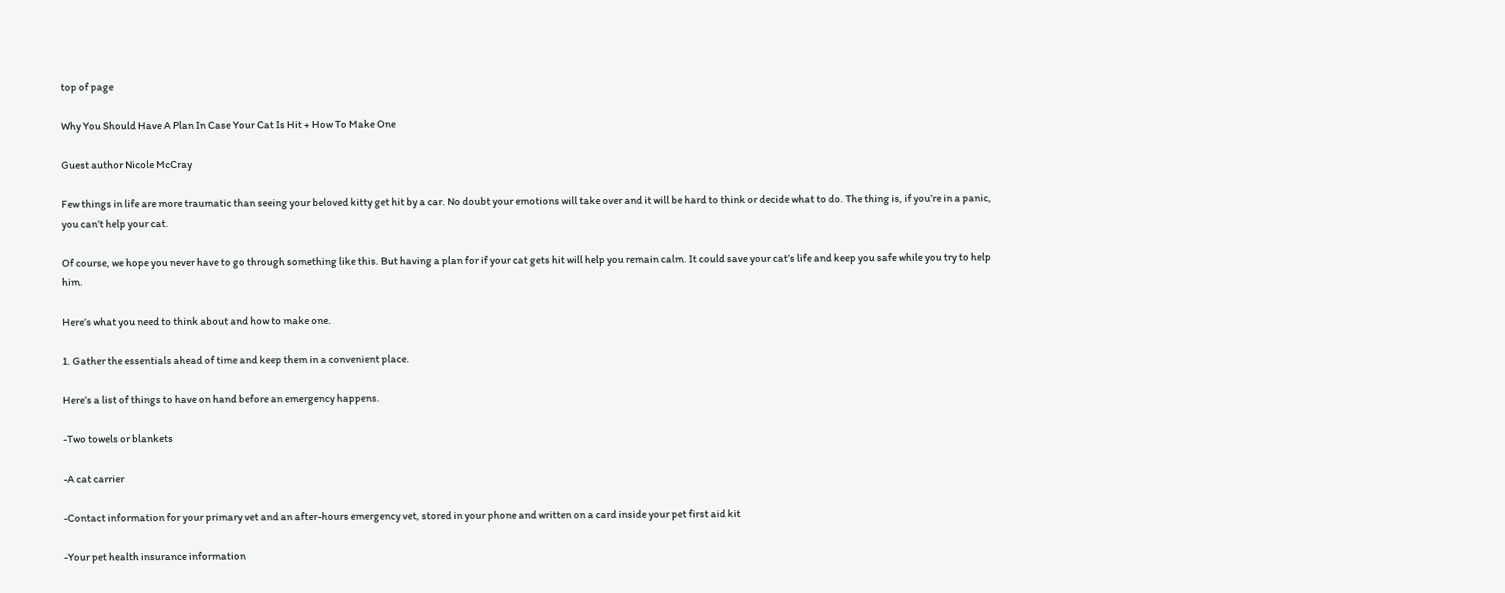top of page

Why You Should Have A Plan In Case Your Cat Is Hit + How To Make One

Guest author Nicole McCray

Few things in life are more traumatic than seeing your beloved kitty get hit by a car. No doubt your emotions will take over and it will be hard to think or decide what to do. The thing is, if you’re in a panic, you can’t help your cat.

Of course, we hope you never have to go through something like this. But having a plan for if your cat gets hit will help you remain calm. It could save your cat’s life and keep you safe while you try to help him.

Here’s what you need to think about and how to make one.

1. Gather the essentials ahead of time and keep them in a convenient place.

Here’s a list of things to have on hand before an emergency happens.

-Two towels or blankets

-A cat carrier

-Contact information for your primary vet and an after-hours emergency vet, stored in your phone and written on a card inside your pet first aid kit

-Your pet health insurance information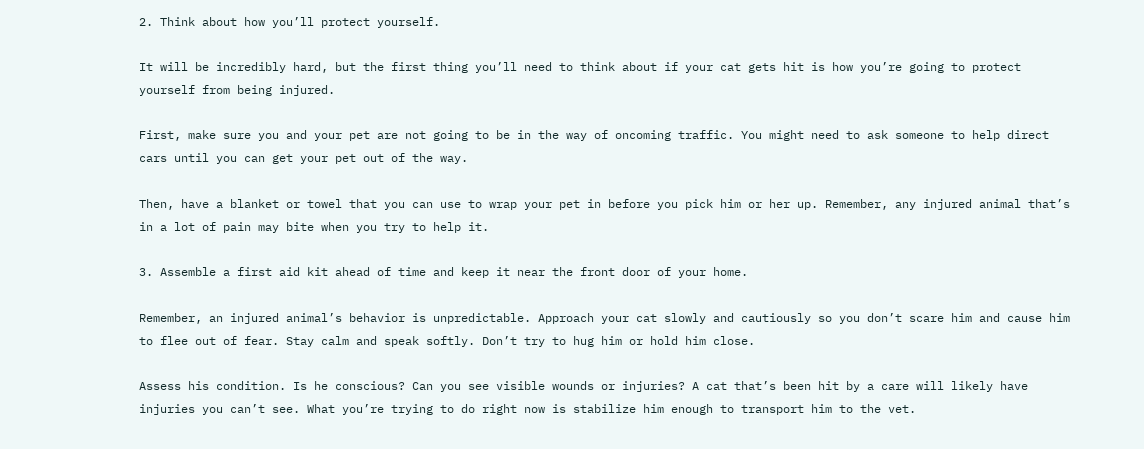2. Think about how you’ll protect yourself.

It will be incredibly hard, but the first thing you’ll need to think about if your cat gets hit is how you’re going to protect yourself from being injured.

First, make sure you and your pet are not going to be in the way of oncoming traffic. You might need to ask someone to help direct cars until you can get your pet out of the way.

Then, have a blanket or towel that you can use to wrap your pet in before you pick him or her up. Remember, any injured animal that’s in a lot of pain may bite when you try to help it.

3. Assemble a first aid kit ahead of time and keep it near the front door of your home.

Remember, an injured animal’s behavior is unpredictable. Approach your cat slowly and cautiously so you don’t scare him and cause him to flee out of fear. Stay calm and speak softly. Don’t try to hug him or hold him close.

Assess his condition. Is he conscious? Can you see visible wounds or injuries? A cat that’s been hit by a care will likely have injuries you can’t see. What you’re trying to do right now is stabilize him enough to transport him to the vet.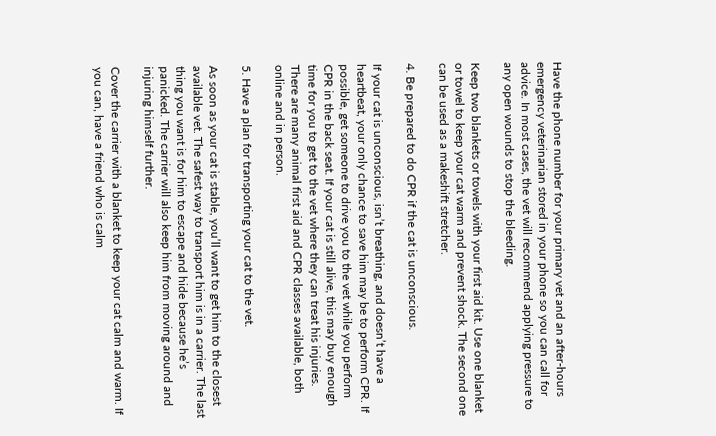Have the phone number for your primary vet and an after-hours emergency veterinarian stored in your phone so you can call for advice. In most cases, the vet will recommend applying pressure to any open wounds to stop the bleeding.

Keep two blankets or towels with your first aid kit. Use one blanket or towel to keep your cat warm and prevent shock. The second one can be used as a makeshift stretcher.

4. Be prepared to do CPR if the cat is unconscious.

If your cat is unconscious, isn’t breathing, and doesn’t have a heartbeat, your only chance to save him may be to perform CPR. If possible, get someone to drive you to the vet while you perform CPR in the back seat. If your cat is still alive, this may buy enough time for you to get to the vet where they can treat his injuries. There are many animal first aid and CPR classes available, both online and in person.

5. Have a plan for transporting your cat to the vet.

As soon as your cat is stable, you’ll want to get him to the closest available vet. The safest way to transport him is in a carrier. The last thing you want is for him to escape and hide because he’s panicked. The carrier will also keep him from moving around and injuring himself further.

Cover the carrier with a blanket to keep your cat calm and warm. If you can, have a friend who is calm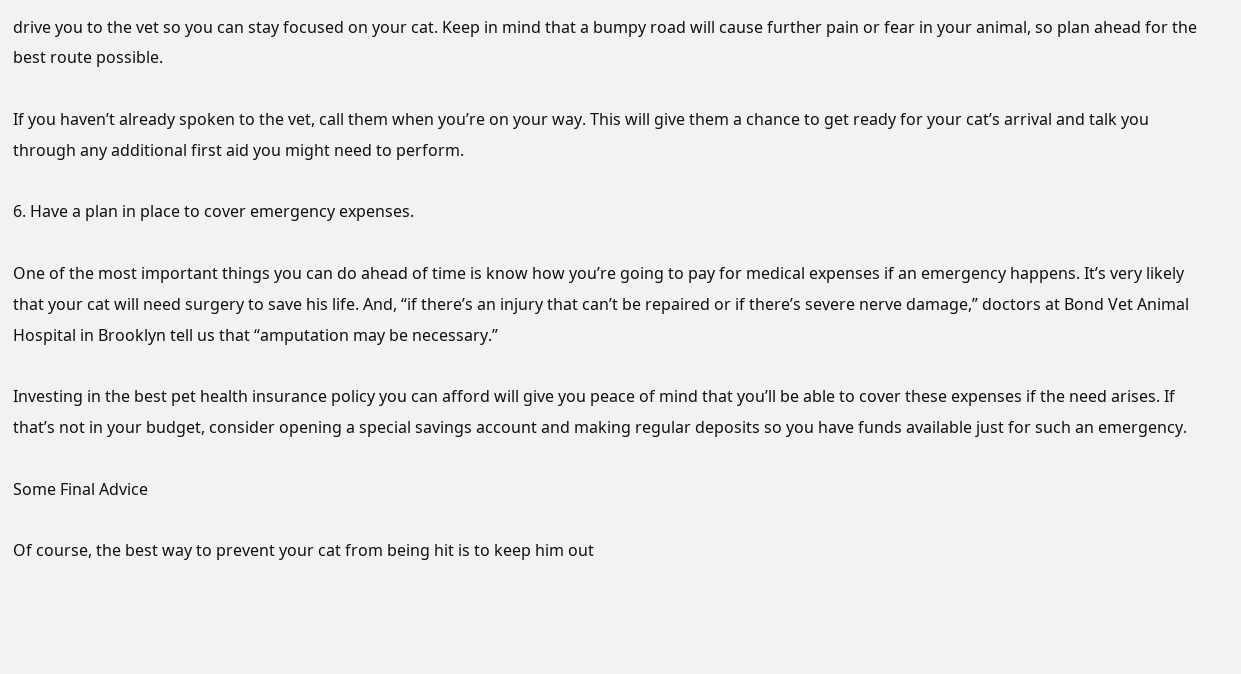drive you to the vet so you can stay focused on your cat. Keep in mind that a bumpy road will cause further pain or fear in your animal, so plan ahead for the best route possible.

If you haven’t already spoken to the vet, call them when you’re on your way. This will give them a chance to get ready for your cat’s arrival and talk you through any additional first aid you might need to perform.

6. Have a plan in place to cover emergency expenses.

One of the most important things you can do ahead of time is know how you’re going to pay for medical expenses if an emergency happens. It’s very likely that your cat will need surgery to save his life. And, “if there’s an injury that can’t be repaired or if there’s severe nerve damage,” doctors at Bond Vet Animal Hospital in Brooklyn tell us that “amputation may be necessary.”

Investing in the best pet health insurance policy you can afford will give you peace of mind that you’ll be able to cover these expenses if the need arises. If that’s not in your budget, consider opening a special savings account and making regular deposits so you have funds available just for such an emergency.

Some Final Advice

Of course, the best way to prevent your cat from being hit is to keep him out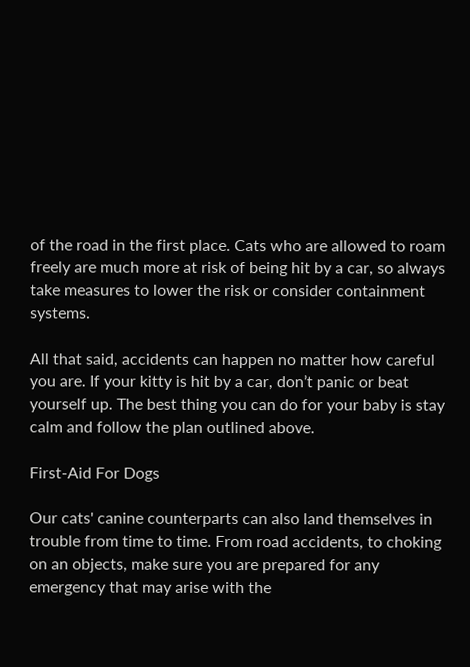of the road in the first place. Cats who are allowed to roam freely are much more at risk of being hit by a car, so always take measures to lower the risk or consider containment systems.

All that said, accidents can happen no matter how careful you are. If your kitty is hit by a car, don’t panic or beat yourself up. The best thing you can do for your baby is stay calm and follow the plan outlined above.

First-Aid For Dogs

Our cats' canine counterparts can also land themselves in trouble from time to time. From road accidents, to choking on an objects, make sure you are prepared for any emergency that may arise with the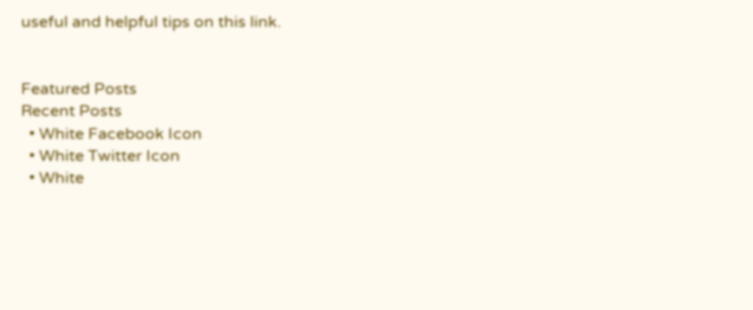useful and helpful tips on this link.


Featured Posts
Recent Posts
  • White Facebook Icon
  • White Twitter Icon
  • White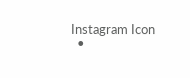Instagram Icon
  •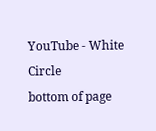YouTube - White Circle
bottom of page